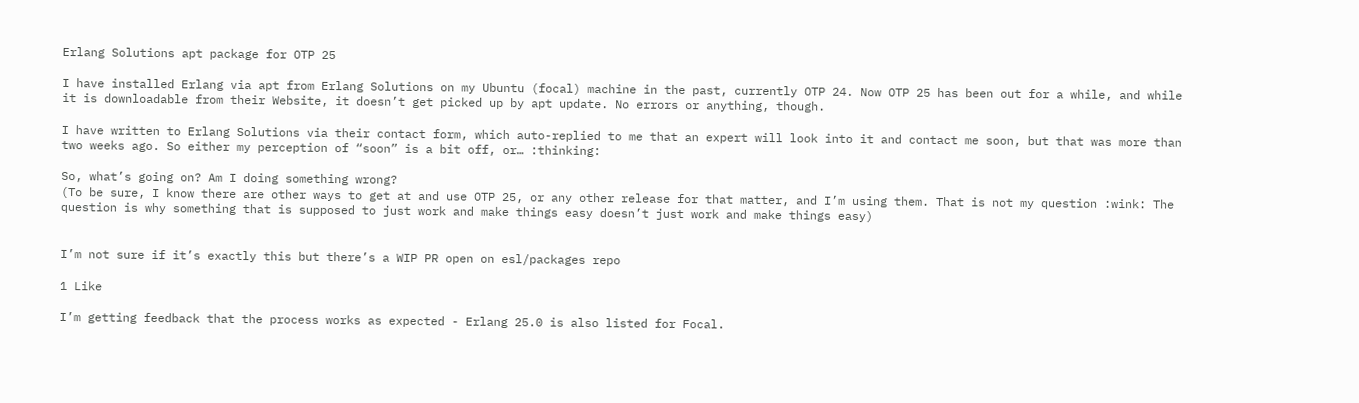Erlang Solutions apt package for OTP 25

I have installed Erlang via apt from Erlang Solutions on my Ubuntu (focal) machine in the past, currently OTP 24. Now OTP 25 has been out for a while, and while it is downloadable from their Website, it doesn’t get picked up by apt update. No errors or anything, though.

I have written to Erlang Solutions via their contact form, which auto-replied to me that an expert will look into it and contact me soon, but that was more than two weeks ago. So either my perception of “soon” is a bit off, or… :thinking:

So, what’s going on? Am I doing something wrong?
(To be sure, I know there are other ways to get at and use OTP 25, or any other release for that matter, and I’m using them. That is not my question :wink: The question is why something that is supposed to just work and make things easy doesn’t just work and make things easy)


I’m not sure if it’s exactly this but there’s a WIP PR open on esl/packages repo

1 Like

I’m getting feedback that the process works as expected - Erlang 25.0 is also listed for Focal.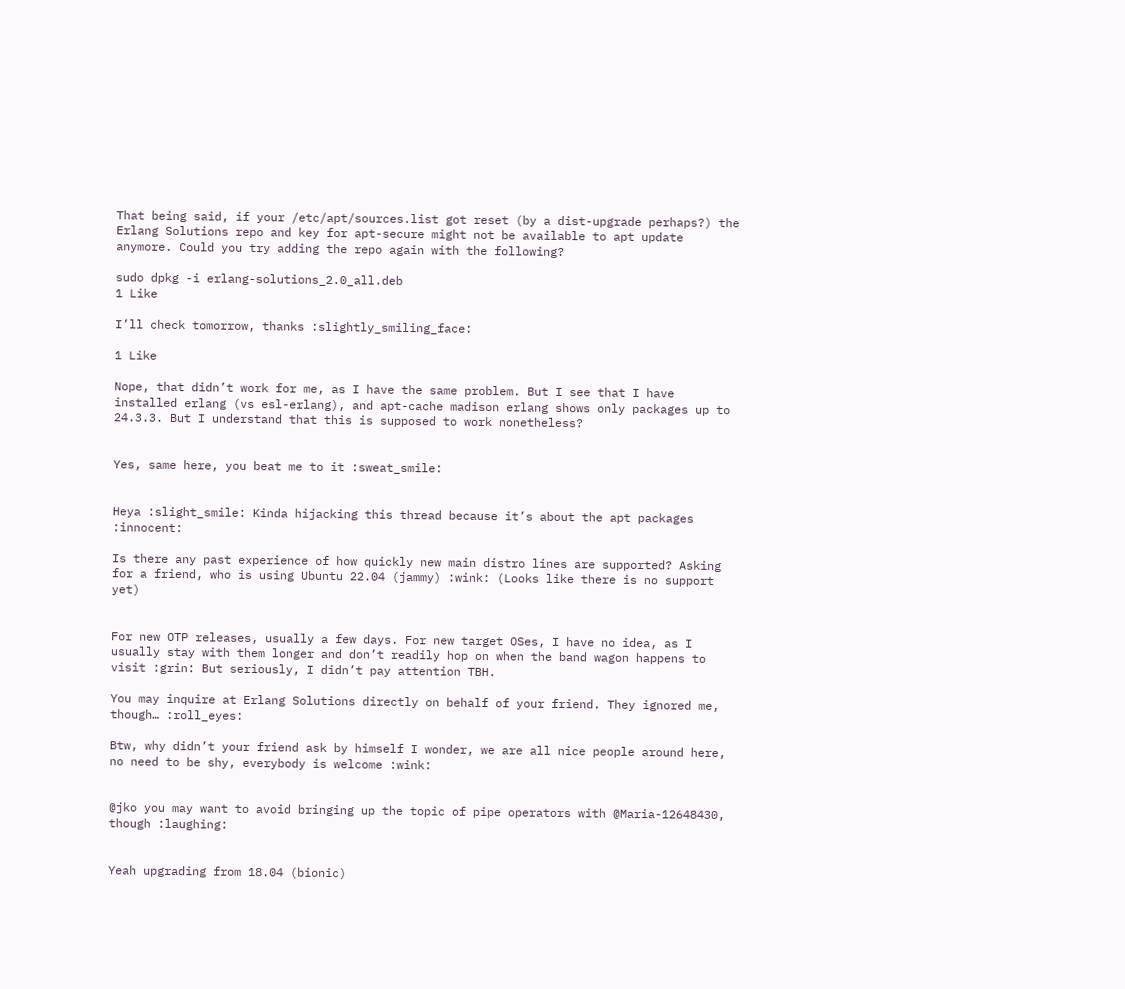That being said, if your /etc/apt/sources.list got reset (by a dist-upgrade perhaps?) the Erlang Solutions repo and key for apt-secure might not be available to apt update anymore. Could you try adding the repo again with the following?

sudo dpkg -i erlang-solutions_2.0_all.deb
1 Like

I’ll check tomorrow, thanks :slightly_smiling_face:

1 Like

Nope, that didn’t work for me, as I have the same problem. But I see that I have installed erlang (vs esl-erlang), and apt-cache madison erlang shows only packages up to 24.3.3. But I understand that this is supposed to work nonetheless?


Yes, same here, you beat me to it :sweat_smile:


Heya :slight_smile: Kinda hijacking this thread because it’s about the apt packages :innocent:

Is there any past experience of how quickly new main distro lines are supported? Asking for a friend, who is using Ubuntu 22.04 (jammy) :wink: (Looks like there is no support yet)


For new OTP releases, usually a few days. For new target OSes, I have no idea, as I usually stay with them longer and don’t readily hop on when the band wagon happens to visit :grin: But seriously, I didn’t pay attention TBH.

You may inquire at Erlang Solutions directly on behalf of your friend. They ignored me, though… :roll_eyes:

Btw, why didn’t your friend ask by himself I wonder, we are all nice people around here, no need to be shy, everybody is welcome :wink:


@jko you may want to avoid bringing up the topic of pipe operators with @Maria-12648430, though :laughing:


Yeah upgrading from 18.04 (bionic)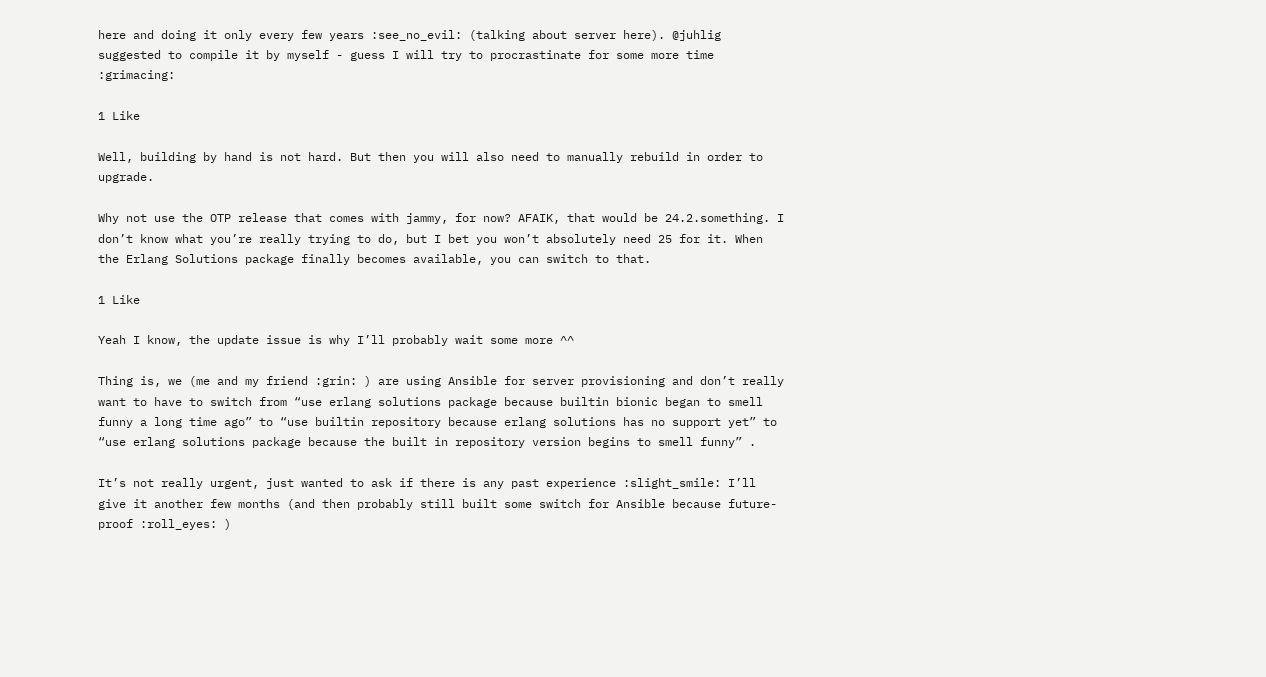here and doing it only every few years :see_no_evil: (talking about server here). @juhlig suggested to compile it by myself - guess I will try to procrastinate for some more time :grimacing:

1 Like

Well, building by hand is not hard. But then you will also need to manually rebuild in order to upgrade.

Why not use the OTP release that comes with jammy, for now? AFAIK, that would be 24.2.something. I don’t know what you’re really trying to do, but I bet you won’t absolutely need 25 for it. When the Erlang Solutions package finally becomes available, you can switch to that.

1 Like

Yeah I know, the update issue is why I’ll probably wait some more ^^

Thing is, we (me and my friend :grin: ) are using Ansible for server provisioning and don’t really want to have to switch from “use erlang solutions package because builtin bionic began to smell funny a long time ago” to “use builtin repository because erlang solutions has no support yet” to “use erlang solutions package because the built in repository version begins to smell funny” .

It’s not really urgent, just wanted to ask if there is any past experience :slight_smile: I’ll give it another few months (and then probably still built some switch for Ansible because future-proof :roll_eyes: )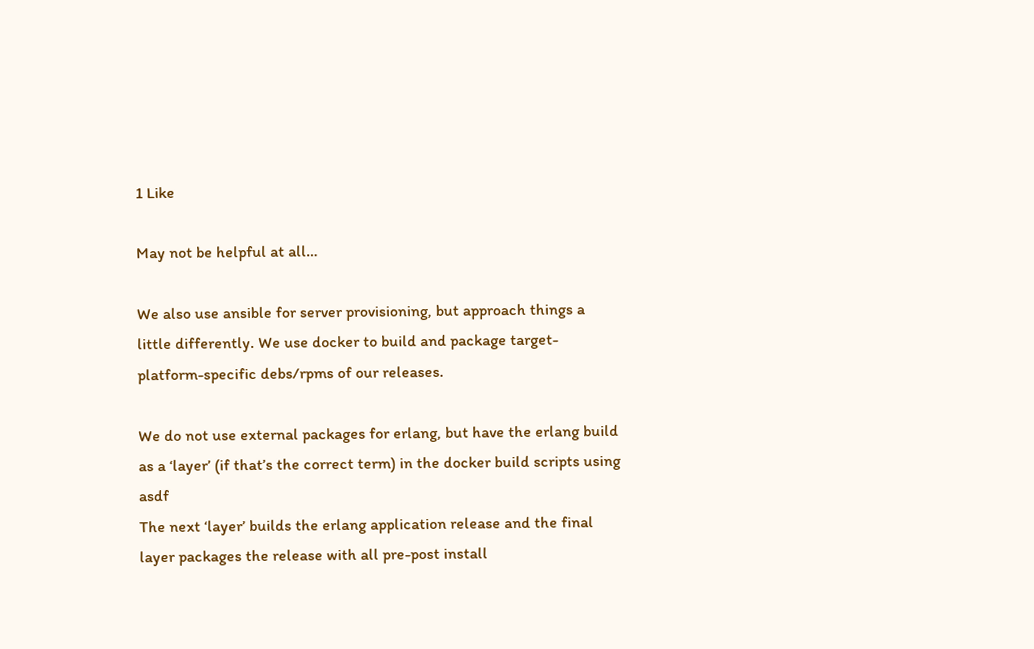1 Like

May not be helpful at all…

We also use ansible for server provisioning, but approach things a little differently. We use docker to build and package target-platform-specific debs/rpms of our releases.

We do not use external packages for erlang, but have the erlang build as a ‘layer’ (if that’s the correct term) in the docker build scripts using asdf
The next ‘layer’ builds the erlang application release and the final layer packages the release with all pre-post install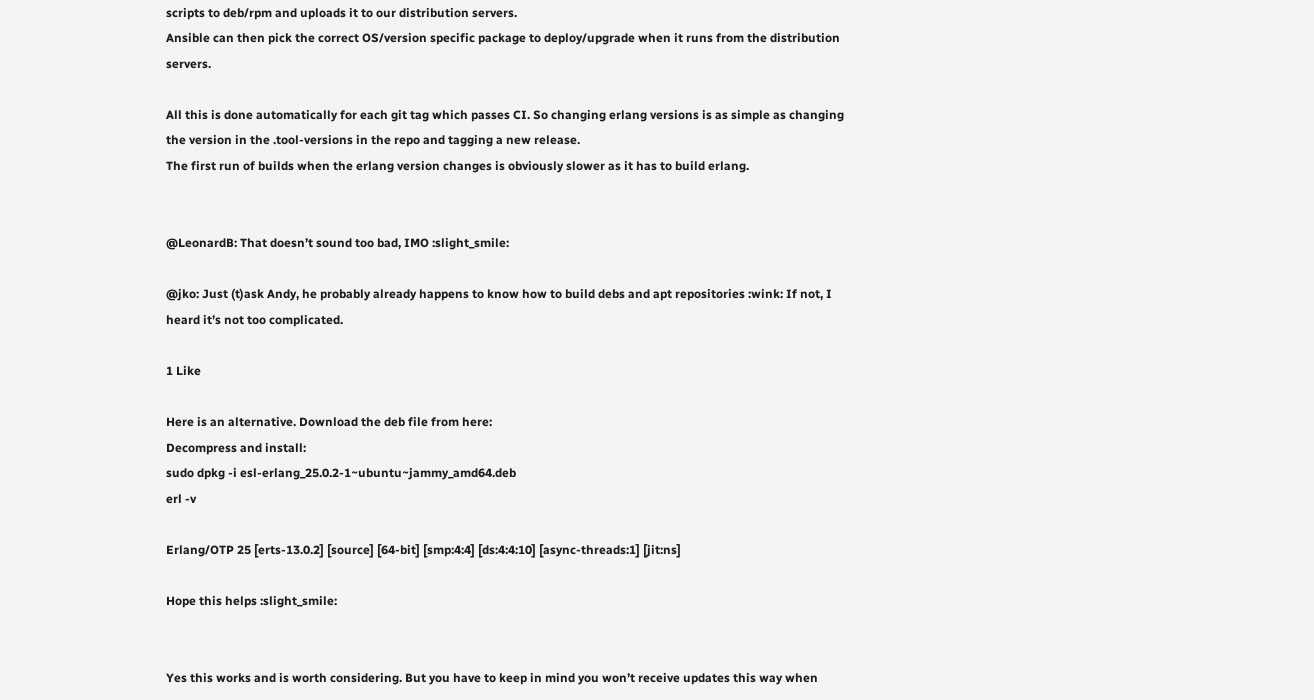scripts to deb/rpm and uploads it to our distribution servers.
Ansible can then pick the correct OS/version specific package to deploy/upgrade when it runs from the distribution servers.

All this is done automatically for each git tag which passes CI. So changing erlang versions is as simple as changing the version in the .tool-versions in the repo and tagging a new release.
The first run of builds when the erlang version changes is obviously slower as it has to build erlang.


@LeonardB: That doesn’t sound too bad, IMO :slight_smile:

@jko: Just (t)ask Andy, he probably already happens to know how to build debs and apt repositories :wink: If not, I heard it’s not too complicated.

1 Like

Here is an alternative. Download the deb file from here:
Decompress and install:
sudo dpkg -i esl-erlang_25.0.2-1~ubuntu~jammy_amd64.deb
erl -v

Erlang/OTP 25 [erts-13.0.2] [source] [64-bit] [smp:4:4] [ds:4:4:10] [async-threads:1] [jit:ns]

Hope this helps :slight_smile:


Yes this works and is worth considering. But you have to keep in mind you won’t receive updates this way when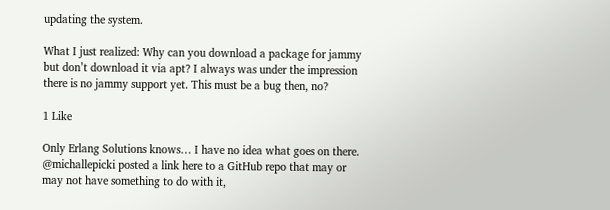updating the system.

What I just realized: Why can you download a package for jammy but don’t download it via apt? I always was under the impression there is no jammy support yet. This must be a bug then, no?

1 Like

Only Erlang Solutions knows… I have no idea what goes on there. @michallepicki posted a link here to a GitHub repo that may or may not have something to do with it,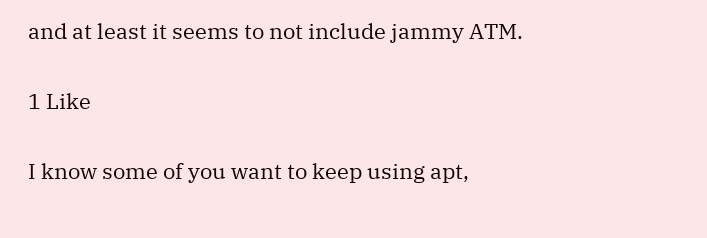and at least it seems to not include jammy ATM.

1 Like

I know some of you want to keep using apt,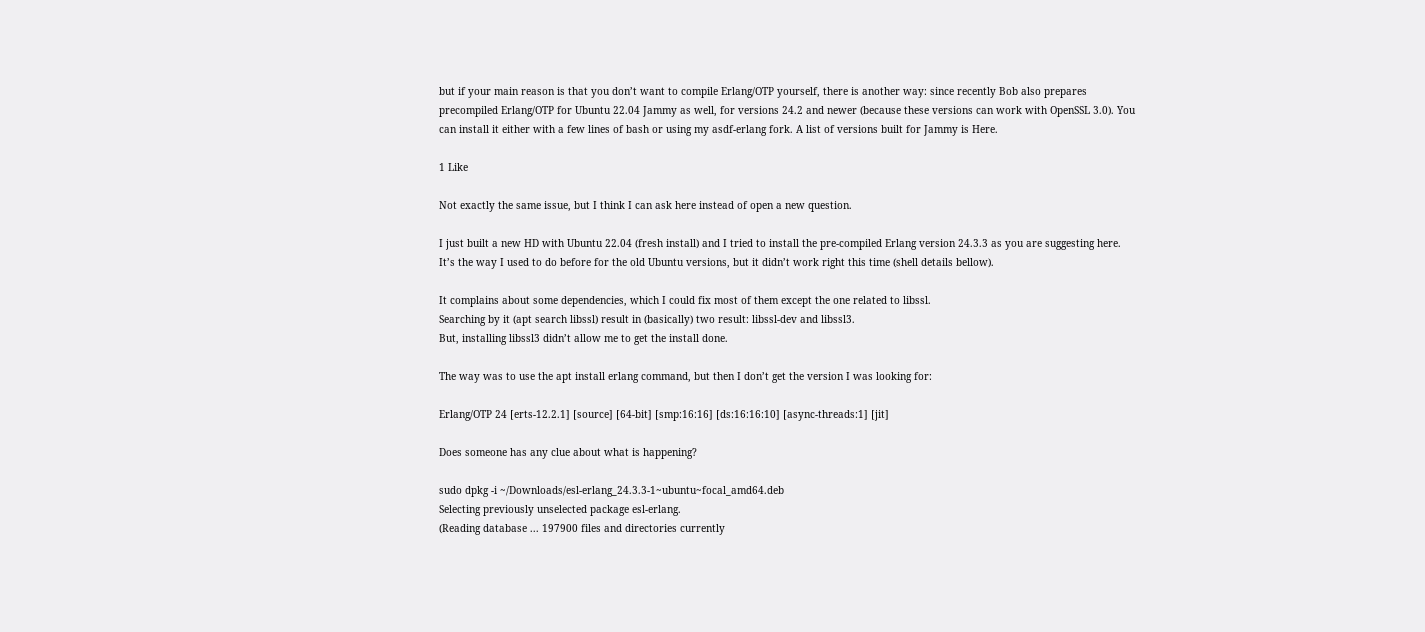but if your main reason is that you don’t want to compile Erlang/OTP yourself, there is another way: since recently Bob also prepares precompiled Erlang/OTP for Ubuntu 22.04 Jammy as well, for versions 24.2 and newer (because these versions can work with OpenSSL 3.0). You can install it either with a few lines of bash or using my asdf-erlang fork. A list of versions built for Jammy is Here.

1 Like

Not exactly the same issue, but I think I can ask here instead of open a new question.

I just built a new HD with Ubuntu 22.04 (fresh install) and I tried to install the pre-compiled Erlang version 24.3.3 as you are suggesting here. It’s the way I used to do before for the old Ubuntu versions, but it didn’t work right this time (shell details bellow).

It complains about some dependencies, which I could fix most of them except the one related to libssl.
Searching by it (apt search libssl) result in (basically) two result: libssl-dev and libssl3.
But, installing libssl3 didn’t allow me to get the install done.

The way was to use the apt install erlang command, but then I don’t get the version I was looking for:

Erlang/OTP 24 [erts-12.2.1] [source] [64-bit] [smp:16:16] [ds:16:16:10] [async-threads:1] [jit]

Does someone has any clue about what is happening?

sudo dpkg -i ~/Downloads/esl-erlang_24.3.3-1~ubuntu~focal_amd64.deb
Selecting previously unselected package esl-erlang.
(Reading database ... 197900 files and directories currently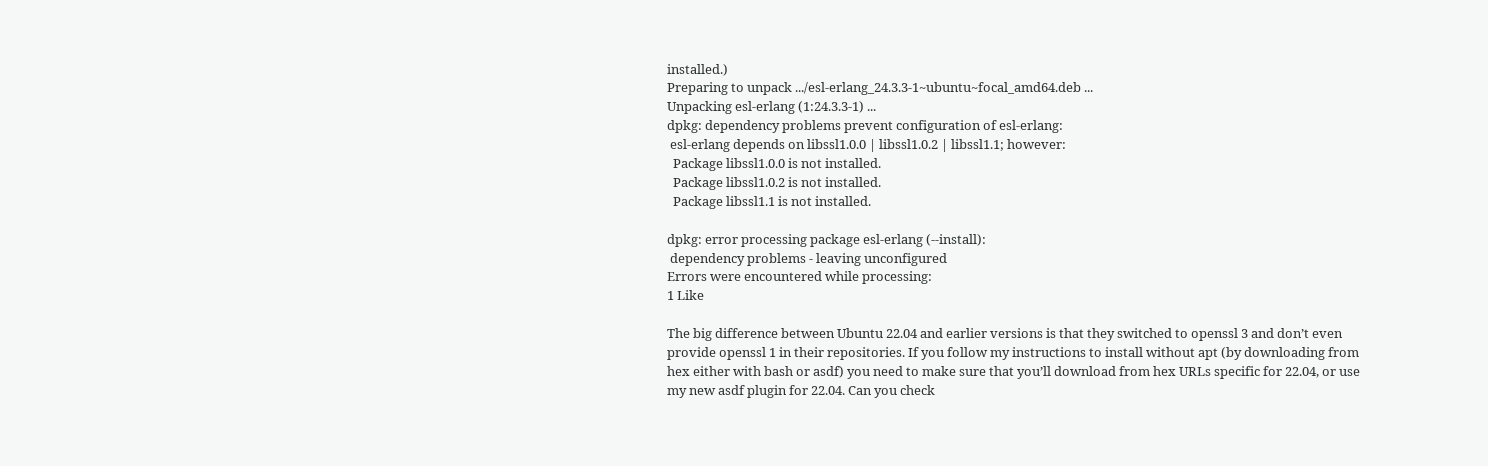installed.)
Preparing to unpack .../esl-erlang_24.3.3-1~ubuntu~focal_amd64.deb ...
Unpacking esl-erlang (1:24.3.3-1) ...
dpkg: dependency problems prevent configuration of esl-erlang:
 esl-erlang depends on libssl1.0.0 | libssl1.0.2 | libssl1.1; however:
  Package libssl1.0.0 is not installed.
  Package libssl1.0.2 is not installed.
  Package libssl1.1 is not installed.

dpkg: error processing package esl-erlang (--install):
 dependency problems - leaving unconfigured
Errors were encountered while processing:
1 Like

The big difference between Ubuntu 22.04 and earlier versions is that they switched to openssl 3 and don’t even provide openssl 1 in their repositories. If you follow my instructions to install without apt (by downloading from hex either with bash or asdf) you need to make sure that you’ll download from hex URLs specific for 22.04, or use my new asdf plugin for 22.04. Can you check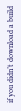if you didn’t download a build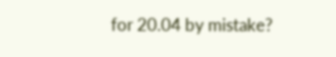for 20.04 by mistake?